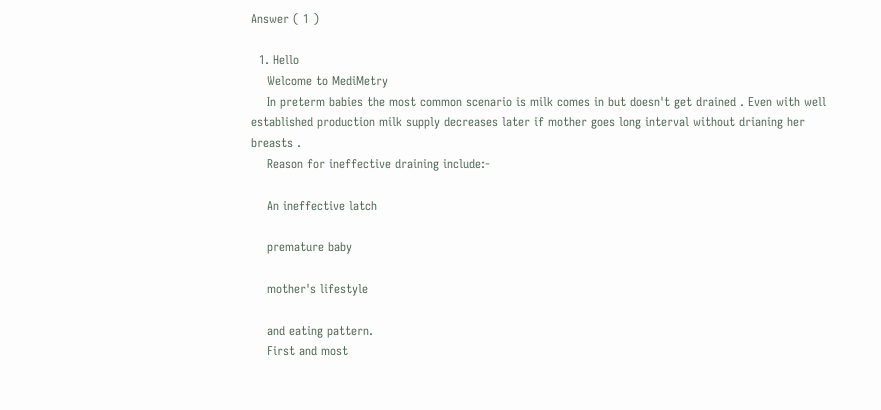Answer ( 1 )

  1. Hello
    Welcome to MediMetry
    In preterm babies the most common scenario is milk comes in but doesn't get drained . Even with well established production milk supply decreases later if mother goes long interval without drianing her breasts .
    Reason for ineffective draining include:-

    An ineffective latch

    premature baby

    mother's lifestyle

    and eating pattern.
    First and most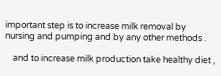important step is to increase milk removal by nursing and pumping and by any other methods .

    and to increase milk production take healthy diet ,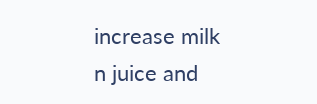increase milk n juice and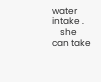water intake .
    she can take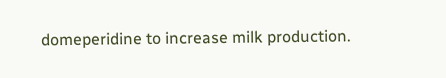domeperidine to increase milk production.